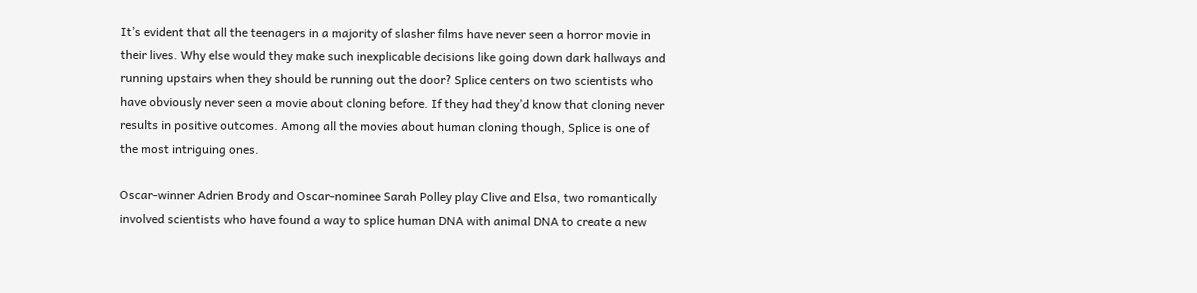It’s evident that all the teenagers in a majority of slasher films have never seen a horror movie in their lives. Why else would they make such inexplicable decisions like going down dark hallways and running upstairs when they should be running out the door? Splice centers on two scientists who have obviously never seen a movie about cloning before. If they had they’d know that cloning never results in positive outcomes. Among all the movies about human cloning though, Splice is one of the most intriguing ones.

Oscar-winner Adrien Brody and Oscar-nominee Sarah Polley play Clive and Elsa, two romantically involved scientists who have found a way to splice human DNA with animal DNA to create a new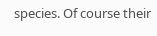species. Of course their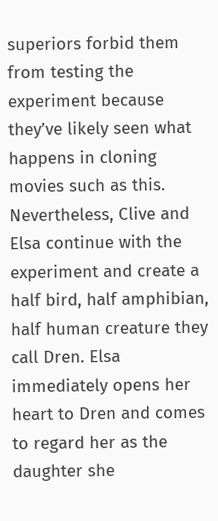superiors forbid them from testing the experiment because they’ve likely seen what happens in cloning movies such as this. Nevertheless, Clive and Elsa continue with the experiment and create a half bird, half amphibian, half human creature they call Dren. Elsa immediately opens her heart to Dren and comes to regard her as the daughter she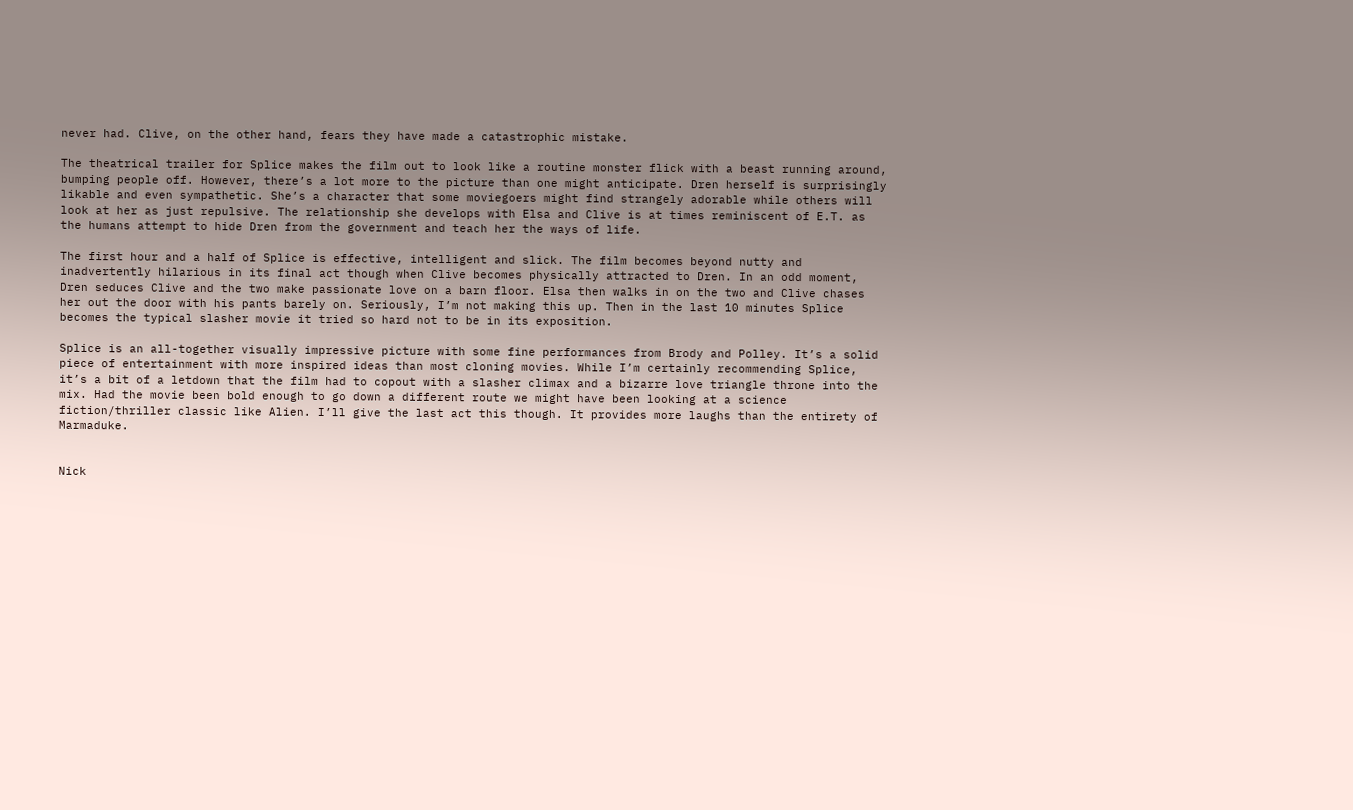never had. Clive, on the other hand, fears they have made a catastrophic mistake.

The theatrical trailer for Splice makes the film out to look like a routine monster flick with a beast running around, bumping people off. However, there’s a lot more to the picture than one might anticipate. Dren herself is surprisingly likable and even sympathetic. She’s a character that some moviegoers might find strangely adorable while others will look at her as just repulsive. The relationship she develops with Elsa and Clive is at times reminiscent of E.T. as the humans attempt to hide Dren from the government and teach her the ways of life.

The first hour and a half of Splice is effective, intelligent and slick. The film becomes beyond nutty and inadvertently hilarious in its final act though when Clive becomes physically attracted to Dren. In an odd moment, Dren seduces Clive and the two make passionate love on a barn floor. Elsa then walks in on the two and Clive chases her out the door with his pants barely on. Seriously, I’m not making this up. Then in the last 10 minutes Splice becomes the typical slasher movie it tried so hard not to be in its exposition.

Splice is an all-together visually impressive picture with some fine performances from Brody and Polley. It’s a solid piece of entertainment with more inspired ideas than most cloning movies. While I’m certainly recommending Splice, it’s a bit of a letdown that the film had to copout with a slasher climax and a bizarre love triangle throne into the mix. Had the movie been bold enough to go down a different route we might have been looking at a science fiction/thriller classic like Alien. I’ll give the last act this though. It provides more laughs than the entirety of Marmaduke.


Nick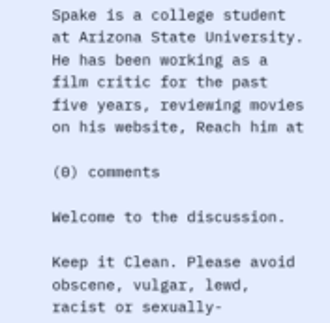Spake is a college student at Arizona State University. He has been working as a film critic for the past five years, reviewing movies on his website, Reach him at

(0) comments

Welcome to the discussion.

Keep it Clean. Please avoid obscene, vulgar, lewd, racist or sexually-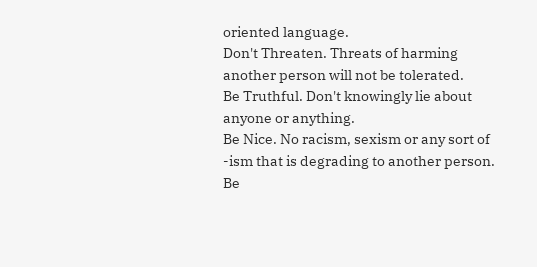oriented language.
Don't Threaten. Threats of harming another person will not be tolerated.
Be Truthful. Don't knowingly lie about anyone or anything.
Be Nice. No racism, sexism or any sort of -ism that is degrading to another person.
Be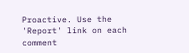Proactive. Use the 'Report' link on each comment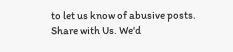to let us know of abusive posts.
Share with Us. We'd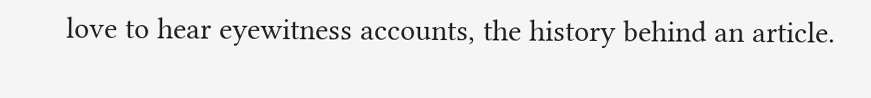love to hear eyewitness accounts, the history behind an article.